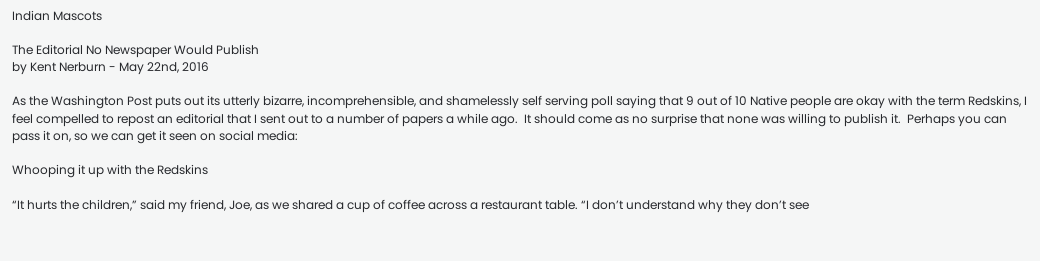Indian Mascots

The Editorial No Newspaper Would Publish
by Kent Nerburn - May 22nd, 2016

As the Washington Post puts out its utterly bizarre, incomprehensible, and shamelessly self serving poll saying that 9 out of 10 Native people are okay with the term Redskins, I feel compelled to repost an editorial that I sent out to a number of papers a while ago.  It should come as no surprise that none was willing to publish it.  Perhaps you can pass it on, so we can get it seen on social media:

Whooping it up with the Redskins

“It hurts the children,” said my friend, Joe, as we shared a cup of coffee across a restaurant table. “I don’t understand why they don’t see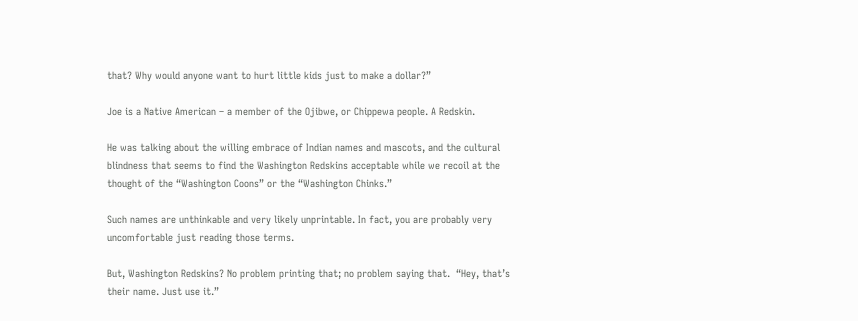that? Why would anyone want to hurt little kids just to make a dollar?”

Joe is a Native American – a member of the Ojibwe, or Chippewa people. A Redskin.

He was talking about the willing embrace of Indian names and mascots, and the cultural blindness that seems to find the Washington Redskins acceptable while we recoil at the thought of the “Washington Coons” or the “Washington Chinks.”

Such names are unthinkable and very likely unprintable. In fact, you are probably very uncomfortable just reading those terms.

But, Washington Redskins? No problem printing that; no problem saying that.  “Hey, that’s their name. Just use it.”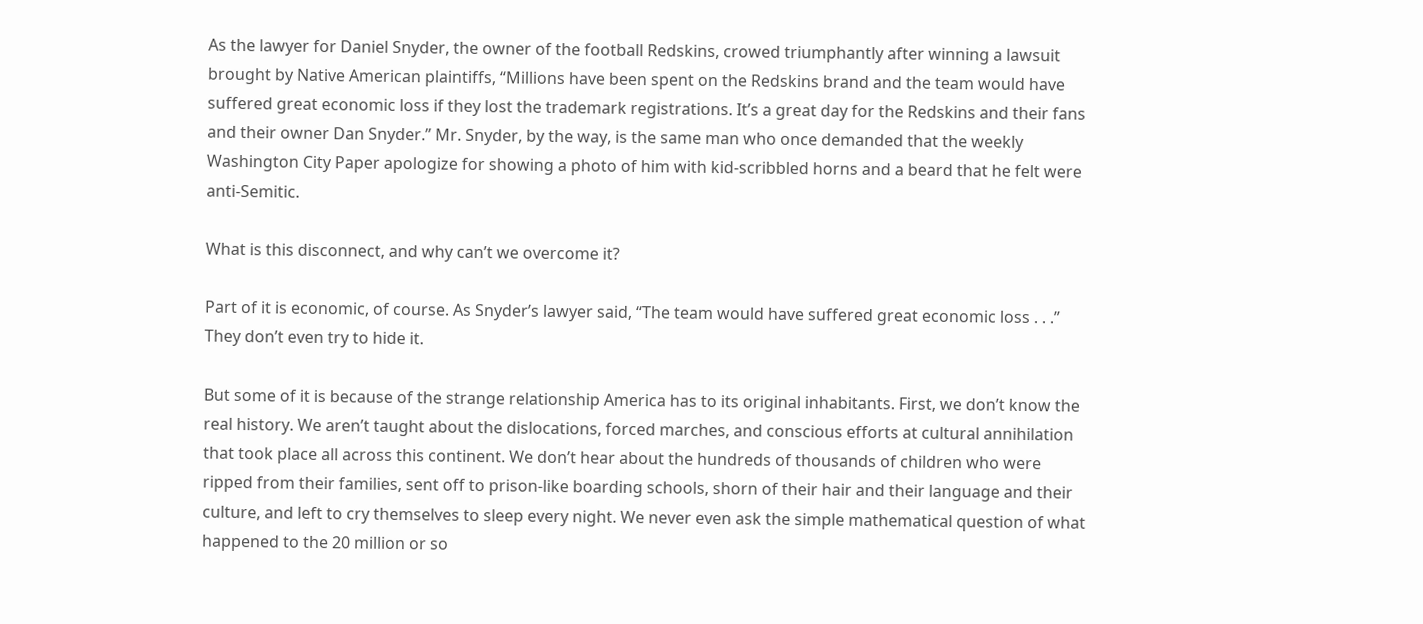As the lawyer for Daniel Snyder, the owner of the football Redskins, crowed triumphantly after winning a lawsuit brought by Native American plaintiffs, “Millions have been spent on the Redskins brand and the team would have suffered great economic loss if they lost the trademark registrations. It’s a great day for the Redskins and their fans and their owner Dan Snyder.” Mr. Snyder, by the way, is the same man who once demanded that the weekly Washington City Paper apologize for showing a photo of him with kid-scribbled horns and a beard that he felt were anti-Semitic.

What is this disconnect, and why can’t we overcome it?

Part of it is economic, of course. As Snyder’s lawyer said, “The team would have suffered great economic loss . . .” They don’t even try to hide it.

But some of it is because of the strange relationship America has to its original inhabitants. First, we don’t know the real history. We aren’t taught about the dislocations, forced marches, and conscious efforts at cultural annihilation that took place all across this continent. We don’t hear about the hundreds of thousands of children who were ripped from their families, sent off to prison-like boarding schools, shorn of their hair and their language and their culture, and left to cry themselves to sleep every night. We never even ask the simple mathematical question of what happened to the 20 million or so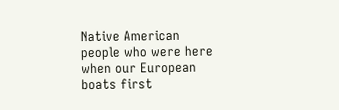Native American people who were here when our European boats first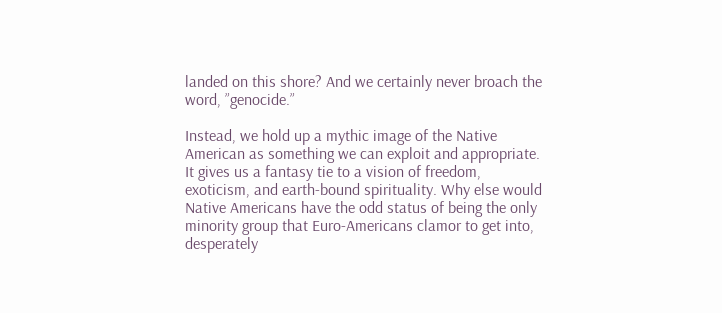landed on this shore? And we certainly never broach the word, ”genocide.”

Instead, we hold up a mythic image of the Native American as something we can exploit and appropriate. It gives us a fantasy tie to a vision of freedom, exoticism, and earth-bound spirituality. Why else would Native Americans have the odd status of being the only minority group that Euro-Americans clamor to get into, desperately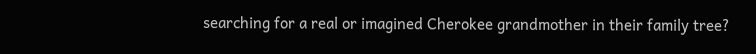searching for a real or imagined Cherokee grandmother in their family tree?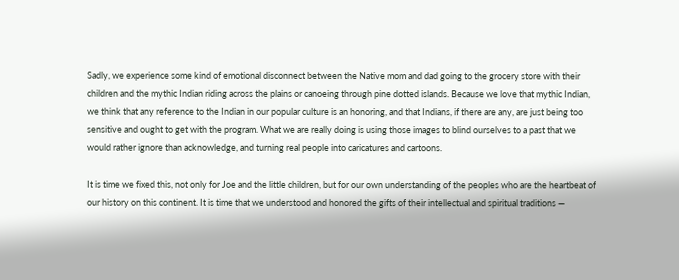Sadly, we experience some kind of emotional disconnect between the Native mom and dad going to the grocery store with their children and the mythic Indian riding across the plains or canoeing through pine dotted islands. Because we love that mythic Indian, we think that any reference to the Indian in our popular culture is an honoring, and that Indians, if there are any, are just being too sensitive and ought to get with the program. What we are really doing is using those images to blind ourselves to a past that we would rather ignore than acknowledge, and turning real people into caricatures and cartoons.

It is time we fixed this, not only for Joe and the little children, but for our own understanding of the peoples who are the heartbeat of our history on this continent. It is time that we understood and honored the gifts of their intellectual and spiritual traditions —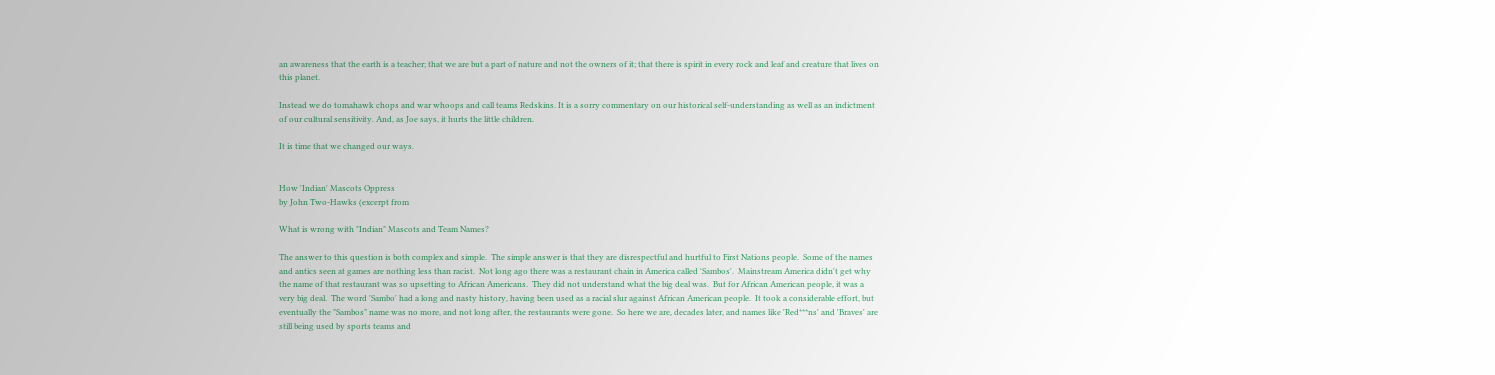an awareness that the earth is a teacher; that we are but a part of nature and not the owners of it; that there is spirit in every rock and leaf and creature that lives on this planet.

Instead we do tomahawk chops and war whoops and call teams Redskins. It is a sorry commentary on our historical self-understanding as well as an indictment of our cultural sensitivity. And, as Joe says, it hurts the little children.

It is time that we changed our ways.


How 'Indian' Mascots Oppress
by John Two-Hawks (excerpt from

What is wrong with "Indian" Mascots and Team Names?

The answer to this question is both complex and simple.  The simple answer is that they are disrespectful and hurtful to First Nations people.  Some of the names and antics seen at games are nothing less than racist.  Not long ago there was a restaurant chain in America called 'Sambos'.  Mainstream America didn't get why the name of that restaurant was so upsetting to African Americans.  They did not understand what the big deal was.  But for African American people, it was a very big deal.  The word 'Sambo' had a long and nasty history, having been used as a racial slur against African American people.  It took a considerable effort, but eventually the "Sambos" name was no more, and not long after, the restaurants were gone.  So here we are, decades later, and names like 'Red***ns' and 'Braves' are still being used by sports teams and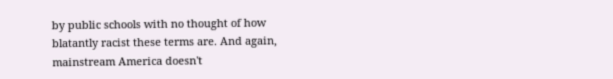by public schools with no thought of how blatantly racist these terms are. And again, mainstream America doesn't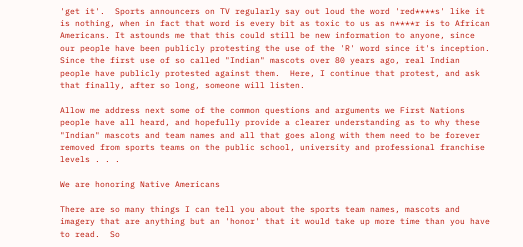'get it'.  Sports announcers on TV regularly say out loud the word 'red****s' like it is nothing, when in fact that word is every bit as toxic to us as n****r is to African Americans. It astounds me that this could still be new information to anyone, since our people have been publicly protesting the use of the 'R' word since it's inception.  Since the first use of so called "Indian" mascots over 80 years ago, real Indian people have publicly protested against them.  Here, I continue that protest, and ask that finally, after so long, someone will listen.

Allow me address next some of the common questions and arguments we First Nations people have all heard, and hopefully provide a clearer understanding as to why these "Indian" mascots and team names and all that goes along with them need to be forever removed from sports teams on the public school, university and professional franchise levels . . .

We are honoring Native Americans

There are so many things I can tell you about the sports team names, mascots and imagery that are anything but an 'honor' that it would take up more time than you have to read.  So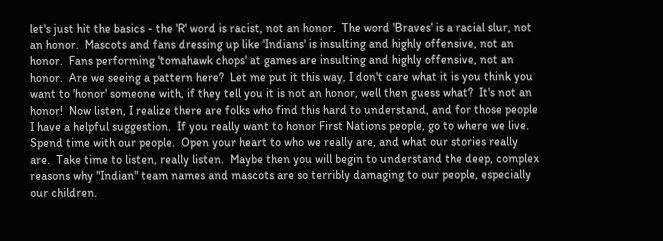let's just hit the basics - the 'R' word is racist, not an honor.  The word 'Braves' is a racial slur, not an honor.  Mascots and fans dressing up like 'Indians' is insulting and highly offensive, not an honor.  Fans performing 'tomahawk chops' at games are insulting and highly offensive, not an honor.  Are we seeing a pattern here?  Let me put it this way, I don't care what it is you think you want to 'honor' someone with, if they tell you it is not an honor, well then guess what?  It's not an honor!  Now listen, I realize there are folks who find this hard to understand, and for those people I have a helpful suggestion.  If you really want to honor First Nations people, go to where we live.  Spend time with our people.  Open your heart to who we really are, and what our stories really are.  Take time to listen, really listen.  Maybe then you will begin to understand the deep, complex reasons why "Indian" team names and mascots are so terribly damaging to our people, especially our children.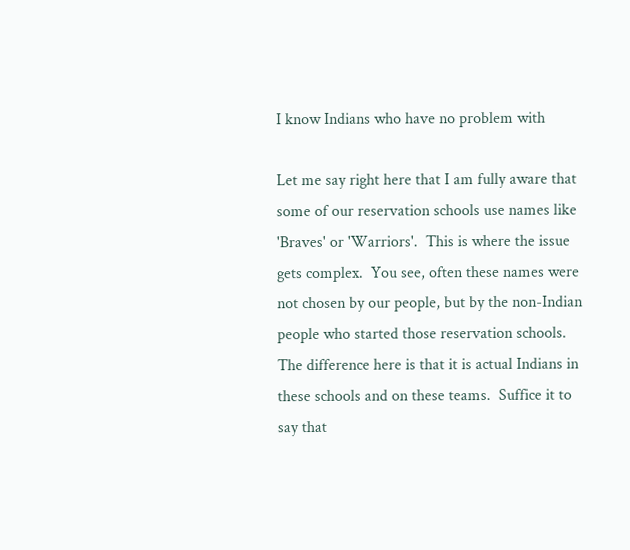I know Indians who have no problem with

Let me say right here that I am fully aware that some of our reservation schools use names like 'Braves' or 'Warriors'.  This is where the issue gets complex.  You see, often these names were not chosen by our people, but by the non-Indian people who started those reservation schools.  The difference here is that it is actual Indians in these schools and on these teams.  Suffice it to say that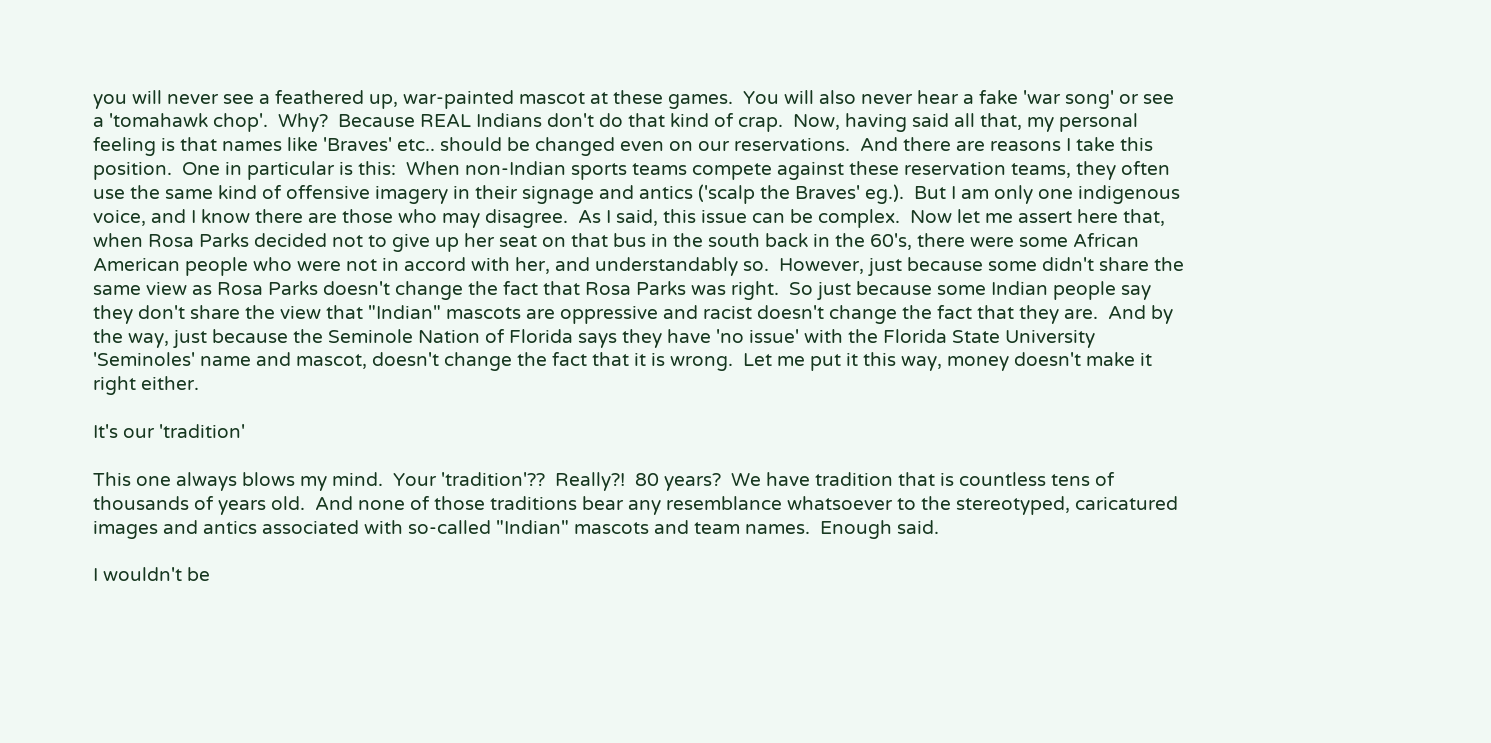you will never see a feathered up, war-painted mascot at these games.  You will also never hear a fake 'war song' or see a 'tomahawk chop'.  Why?  Because REAL Indians don't do that kind of crap.  Now, having said all that, my personal feeling is that names like 'Braves' etc.. should be changed even on our reservations.  And there are reasons I take this position.  One in particular is this:  When non-Indian sports teams compete against these reservation teams, they often use the same kind of offensive imagery in their signage and antics ('scalp the Braves' eg.).  But I am only one indigenous voice, and I know there are those who may disagree.  As I said, this issue can be complex.  Now let me assert here that, when Rosa Parks decided not to give up her seat on that bus in the south back in the 60's, there were some African American people who were not in accord with her, and understandably so.  However, just because some didn't share the same view as Rosa Parks doesn't change the fact that Rosa Parks was right.  So just because some Indian people say they don't share the view that "Indian" mascots are oppressive and racist doesn't change the fact that they are.  And by the way, just because the Seminole Nation of Florida says they have 'no issue' with the Florida State University 'Seminoles' name and mascot, doesn't change the fact that it is wrong.  Let me put it this way, money doesn't make it right either.

It's our 'tradition'

This one always blows my mind.  Your 'tradition'??  Really?!  80 years?  We have tradition that is countless tens of thousands of years old.  And none of those traditions bear any resemblance whatsoever to the stereotyped, caricatured images and antics associated with so-called "Indian" mascots and team names.  Enough said.

I wouldn't be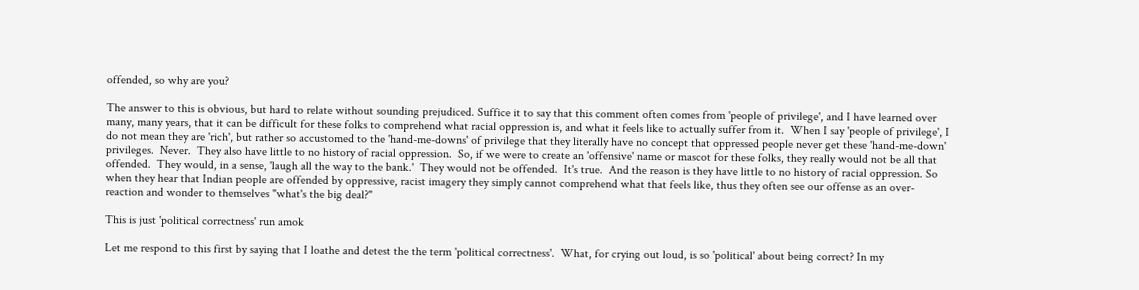offended, so why are you?

The answer to this is obvious, but hard to relate without sounding prejudiced. Suffice it to say that this comment often comes from 'people of privilege', and I have learned over many, many years, that it can be difficult for these folks to comprehend what racial oppression is, and what it feels like to actually suffer from it.  When I say 'people of privilege', I do not mean they are 'rich', but rather so accustomed to the 'hand-me-downs' of privilege that they literally have no concept that oppressed people never get these 'hand-me-down' privileges.  Never.  They also have little to no history of racial oppression.  So, if we were to create an 'offensive' name or mascot for these folks, they really would not be all that offended.  They would, in a sense, 'laugh all the way to the bank.'  They would not be offended.  It's true.  And the reason is they have little to no history of racial oppression. So when they hear that Indian people are offended by oppressive, racist imagery they simply cannot comprehend what that feels like, thus they often see our offense as an over-reaction and wonder to themselves "what's the big deal?"

This is just 'political correctness' run amok

Let me respond to this first by saying that I loathe and detest the the term 'political correctness'.  What, for crying out loud, is so 'political' about being correct? In my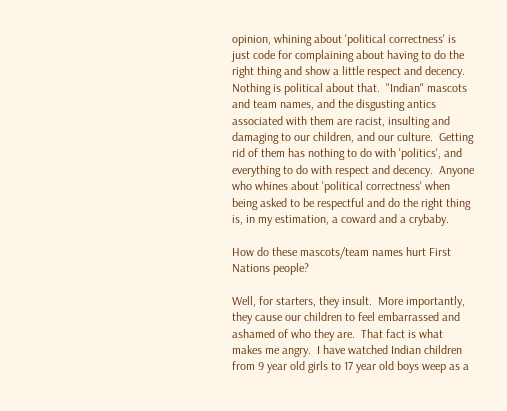opinion, whining about 'political correctness' is just code for complaining about having to do the right thing and show a little respect and decency.  Nothing is political about that.  "Indian" mascots and team names, and the disgusting antics associated with them are racist, insulting and damaging to our children, and our culture.  Getting rid of them has nothing to do with 'politics', and everything to do with respect and decency.  Anyone who whines about 'political correctness' when being asked to be respectful and do the right thing is, in my estimation, a coward and a crybaby.

How do these mascots/team names hurt First Nations people?

Well, for starters, they insult.  More importantly, they cause our children to feel embarrassed and ashamed of who they are.  That fact is what makes me angry.  I have watched Indian children from 9 year old girls to 17 year old boys weep as a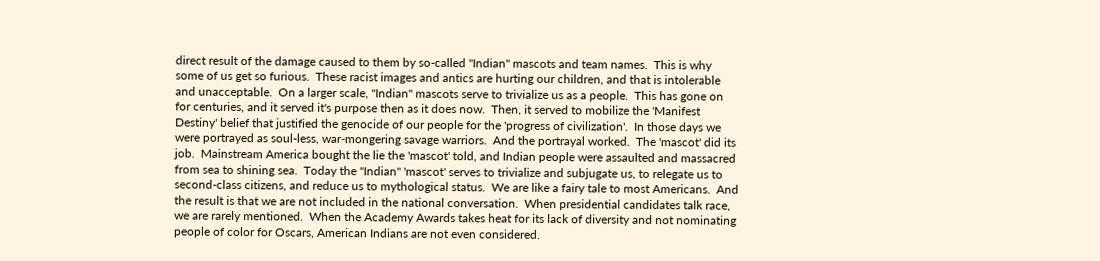direct result of the damage caused to them by so-called "Indian" mascots and team names.  This is why some of us get so furious.  These racist images and antics are hurting our children, and that is intolerable and unacceptable.  On a larger scale, "Indian" mascots serve to trivialize us as a people.  This has gone on for centuries, and it served it's purpose then as it does now.  Then, it served to mobilize the 'Manifest Destiny' belief that justified the genocide of our people for the 'progress of civilization'.  In those days we were portrayed as soul-less, war-mongering savage warriors.  And the portrayal worked.  The 'mascot' did its job.  Mainstream America bought the lie the 'mascot' told, and Indian people were assaulted and massacred from sea to shining sea.  Today the "Indian" 'mascot' serves to trivialize and subjugate us, to relegate us to second-class citizens, and reduce us to mythological status.  We are like a fairy tale to most Americans.  And the result is that we are not included in the national conversation.  When presidential candidates talk race, we are rarely mentioned.  When the Academy Awards takes heat for its lack of diversity and not nominating people of color for Oscars, American Indians are not even considered.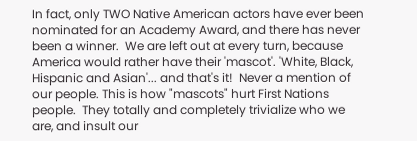In fact, only TWO Native American actors have ever been nominated for an Academy Award, and there has never been a winner.  We are left out at every turn, because America would rather have their 'mascot'. 'White, Black, Hispanic and Asian'... and that's it!  Never a mention of our people. This is how "mascots" hurt First Nations people.  They totally and completely trivialize who we are, and insult our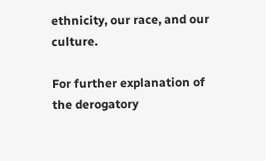ethnicity, our race, and our culture.

For further explanation of the derogatory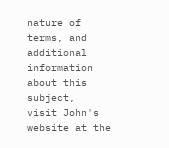nature of terms, and additional information about this subject,
visit John's website at the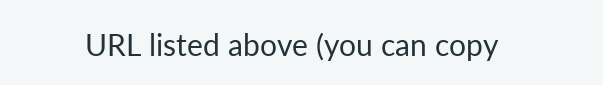URL listed above (you can copy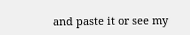and paste it or see my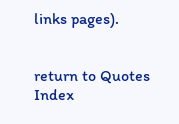links pages).


return to Quotes Index